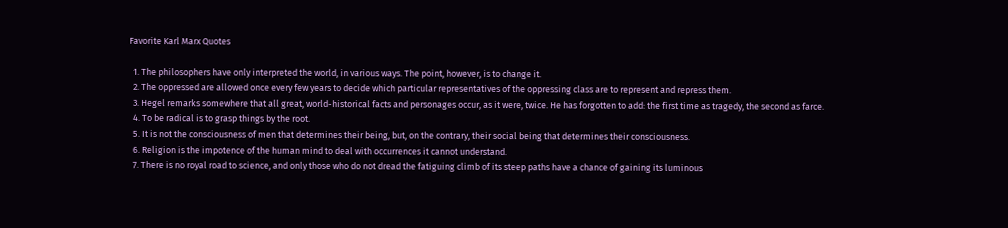Favorite Karl Marx Quotes

  1. The philosophers have only interpreted the world, in various ways. The point, however, is to change it.
  2. The oppressed are allowed once every few years to decide which particular representatives of the oppressing class are to represent and repress them.
  3. Hegel remarks somewhere that all great, world-historical facts and personages occur, as it were, twice. He has forgotten to add: the first time as tragedy, the second as farce.
  4. To be radical is to grasp things by the root.
  5. It is not the consciousness of men that determines their being, but, on the contrary, their social being that determines their consciousness.
  6. Religion is the impotence of the human mind to deal with occurrences it cannot understand.
  7. There is no royal road to science, and only those who do not dread the fatiguing climb of its steep paths have a chance of gaining its luminous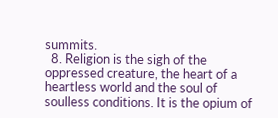summits.
  8. Religion is the sigh of the oppressed creature, the heart of a heartless world and the soul of soulless conditions. It is the opium of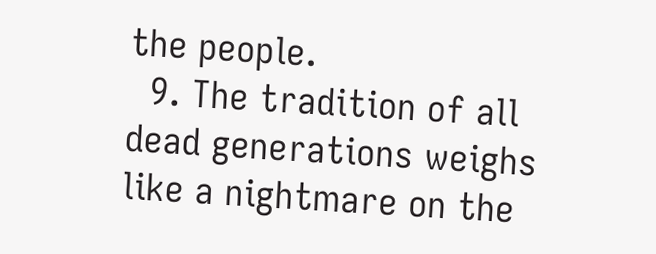the people.
  9. The tradition of all dead generations weighs like a nightmare on the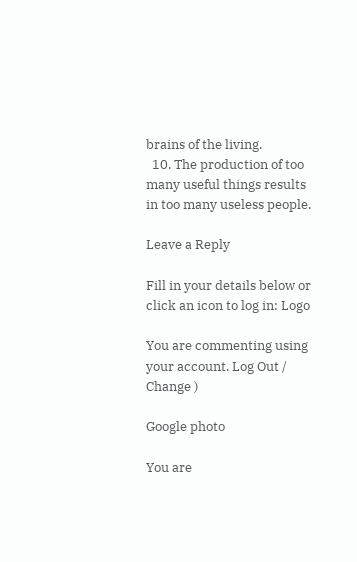brains of the living.
  10. The production of too many useful things results in too many useless people.

Leave a Reply

Fill in your details below or click an icon to log in: Logo

You are commenting using your account. Log Out /  Change )

Google photo

You are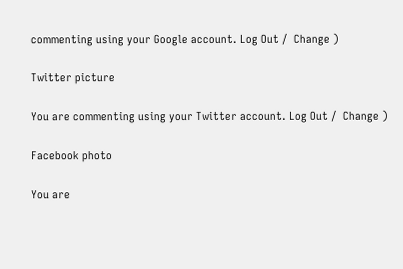commenting using your Google account. Log Out /  Change )

Twitter picture

You are commenting using your Twitter account. Log Out /  Change )

Facebook photo

You are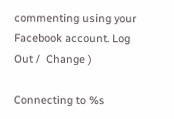commenting using your Facebook account. Log Out /  Change )

Connecting to %s